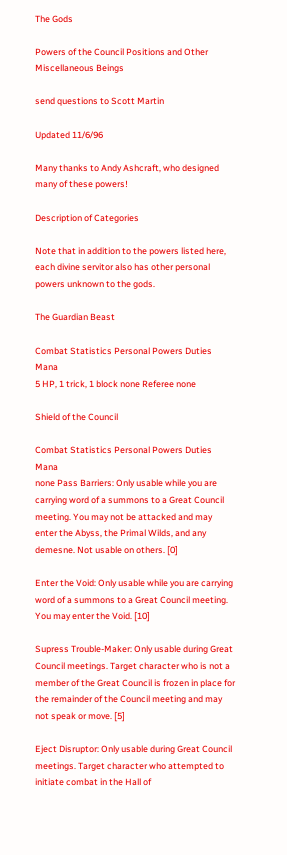The Gods

Powers of the Council Positions and Other Miscellaneous Beings

send questions to Scott Martin

Updated 11/6/96

Many thanks to Andy Ashcraft, who designed many of these powers!

Description of Categories

Note that in addition to the powers listed here, each divine servitor also has other personal powers unknown to the gods.

The Guardian Beast

Combat Statistics Personal Powers Duties Mana
5 HP, 1 trick, 1 block none Referee none

Shield of the Council

Combat Statistics Personal Powers Duties Mana
none Pass Barriers: Only usable while you are carrying word of a summons to a Great Council meeting. You may not be attacked and may enter the Abyss, the Primal Wilds, and any demesne. Not usable on others. [0]

Enter the Void: Only usable while you are carrying word of a summons to a Great Council meeting. You may enter the Void. [10]

Supress Trouble-Maker: Only usable during Great Council meetings. Target character who is not a member of the Great Council is frozen in place for the remainder of the Council meeting and may not speak or move. [5]

Eject Disruptor: Only usable during Great Council meetings. Target character who attempted to initiate combat in the Hall of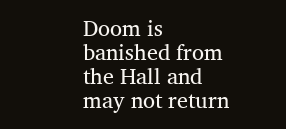Doom is banished from the Hall and may not return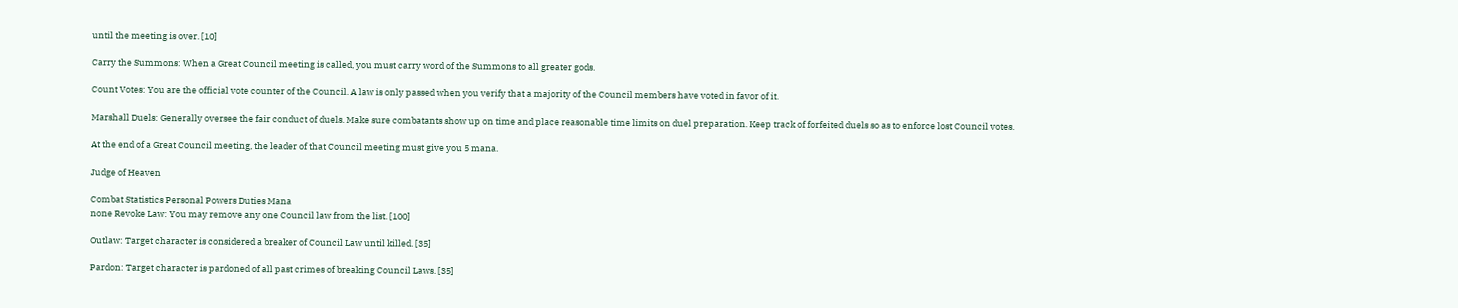until the meeting is over. [10]

Carry the Summons: When a Great Council meeting is called, you must carry word of the Summons to all greater gods.

Count Votes: You are the official vote counter of the Council. A law is only passed when you verify that a majority of the Council members have voted in favor of it.

Marshall Duels: Generally oversee the fair conduct of duels. Make sure combatants show up on time and place reasonable time limits on duel preparation. Keep track of forfeited duels so as to enforce lost Council votes.

At the end of a Great Council meeting, the leader of that Council meeting must give you 5 mana.

Judge of Heaven

Combat Statistics Personal Powers Duties Mana
none Revoke Law: You may remove any one Council law from the list. [100]

Outlaw: Target character is considered a breaker of Council Law until killed. [35]

Pardon: Target character is pardoned of all past crimes of breaking Council Laws. [35]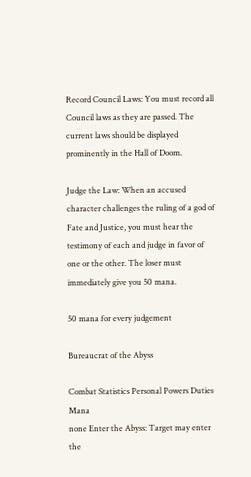Record Council Laws: You must record all Council laws as they are passed. The current laws should be displayed prominently in the Hall of Doom.

Judge the Law: When an accused character challenges the ruling of a god of Fate and Justice, you must hear the testimony of each and judge in favor of one or the other. The loser must immediately give you 50 mana.

50 mana for every judgement

Bureaucrat of the Abyss

Combat Statistics Personal Powers Duties Mana
none Enter the Abyss: Target may enter the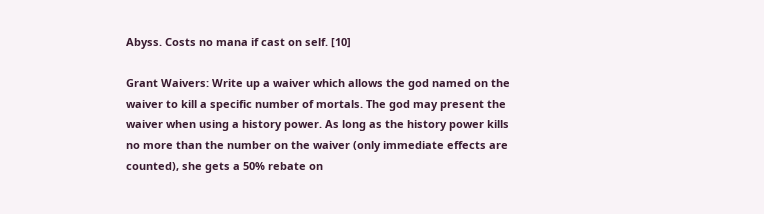Abyss. Costs no mana if cast on self. [10]

Grant Waivers: Write up a waiver which allows the god named on the waiver to kill a specific number of mortals. The god may present the waiver when using a history power. As long as the history power kills no more than the number on the waiver (only immediate effects are counted), she gets a 50% rebate on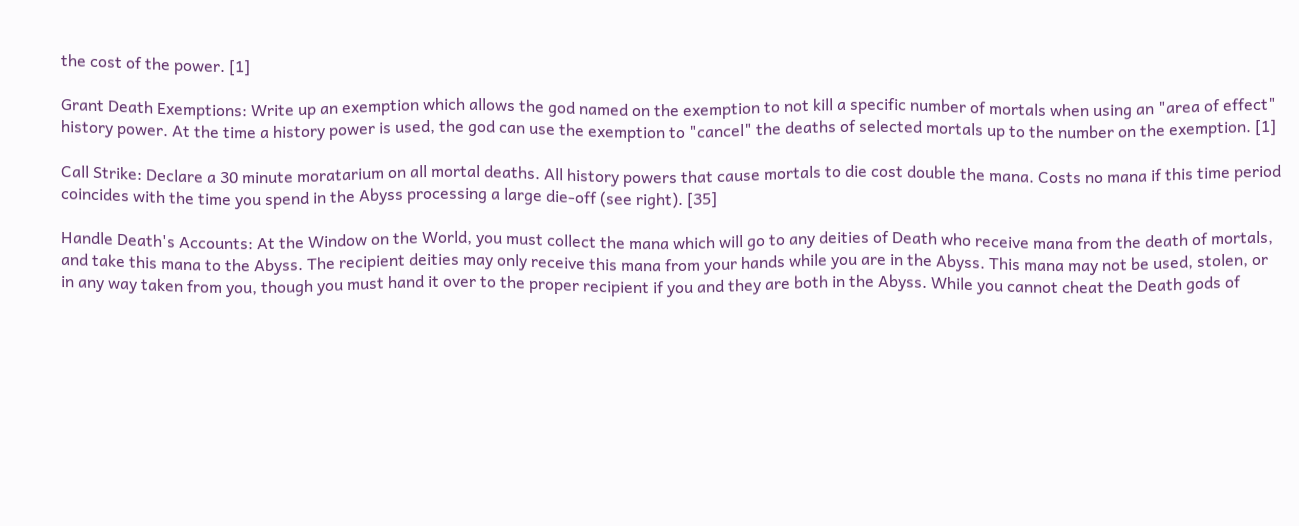the cost of the power. [1]

Grant Death Exemptions: Write up an exemption which allows the god named on the exemption to not kill a specific number of mortals when using an "area of effect" history power. At the time a history power is used, the god can use the exemption to "cancel" the deaths of selected mortals up to the number on the exemption. [1]

Call Strike: Declare a 30 minute moratarium on all mortal deaths. All history powers that cause mortals to die cost double the mana. Costs no mana if this time period coincides with the time you spend in the Abyss processing a large die-off (see right). [35]

Handle Death's Accounts: At the Window on the World, you must collect the mana which will go to any deities of Death who receive mana from the death of mortals, and take this mana to the Abyss. The recipient deities may only receive this mana from your hands while you are in the Abyss. This mana may not be used, stolen, or in any way taken from you, though you must hand it over to the proper recipient if you and they are both in the Abyss. While you cannot cheat the Death gods of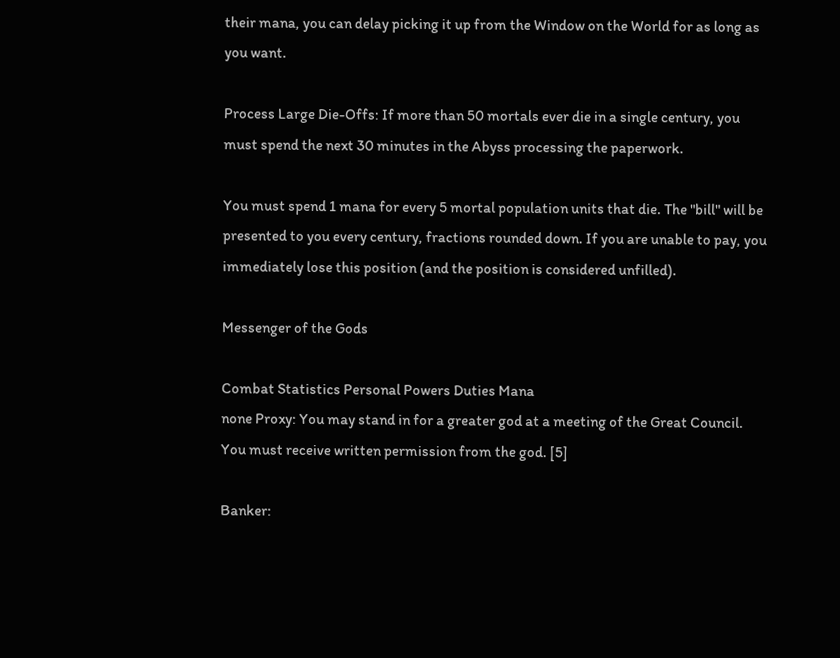their mana, you can delay picking it up from the Window on the World for as long as you want.

Process Large Die-Offs: If more than 50 mortals ever die in a single century, you must spend the next 30 minutes in the Abyss processing the paperwork.

You must spend 1 mana for every 5 mortal population units that die. The "bill" will be presented to you every century, fractions rounded down. If you are unable to pay, you immediately lose this position (and the position is considered unfilled).

Messenger of the Gods

Combat Statistics Personal Powers Duties Mana
none Proxy: You may stand in for a greater god at a meeting of the Great Council. You must receive written permission from the god. [5]

Banker: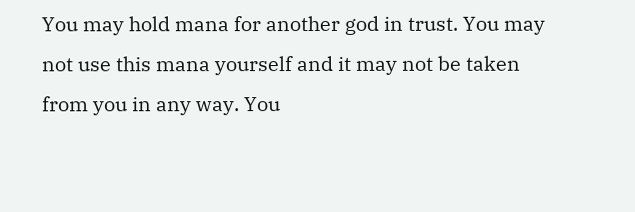You may hold mana for another god in trust. You may not use this mana yourself and it may not be taken from you in any way. You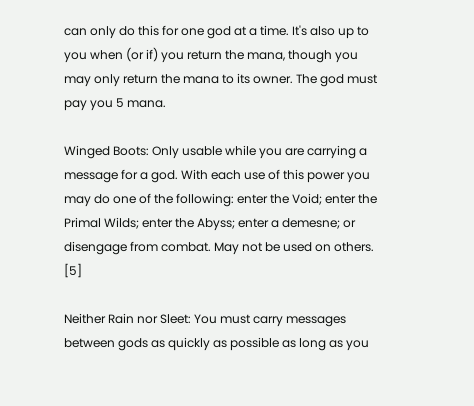can only do this for one god at a time. It's also up to you when (or if) you return the mana, though you may only return the mana to its owner. The god must pay you 5 mana.

Winged Boots: Only usable while you are carrying a message for a god. With each use of this power you may do one of the following: enter the Void; enter the Primal Wilds; enter the Abyss; enter a demesne; or disengage from combat. May not be used on others. [5]

Neither Rain nor Sleet: You must carry messages between gods as quickly as possible as long as you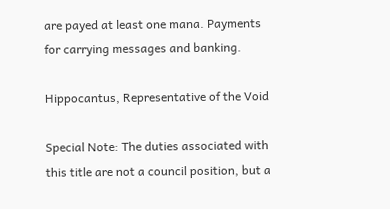are payed at least one mana. Payments for carrying messages and banking.

Hippocantus, Representative of the Void

Special Note: The duties associated with this title are not a council position, but a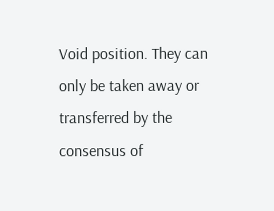Void position. They can only be taken away or transferred by the consensus of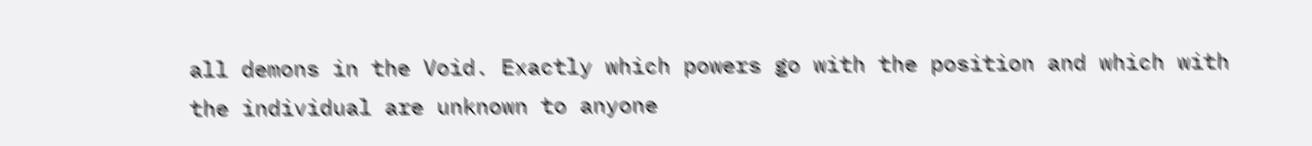all demons in the Void. Exactly which powers go with the position and which with the individual are unknown to anyone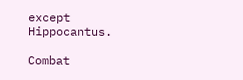except Hippocantus.

Combat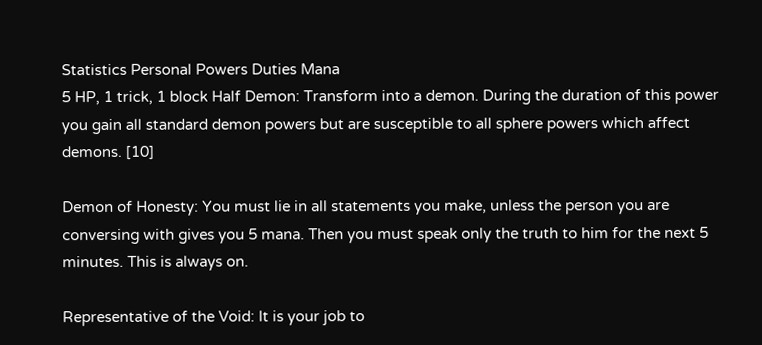Statistics Personal Powers Duties Mana
5 HP, 1 trick, 1 block Half Demon: Transform into a demon. During the duration of this power you gain all standard demon powers but are susceptible to all sphere powers which affect demons. [10]

Demon of Honesty: You must lie in all statements you make, unless the person you are conversing with gives you 5 mana. Then you must speak only the truth to him for the next 5 minutes. This is always on.

Representative of the Void: It is your job to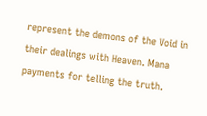represent the demons of the Void in their dealings with Heaven. Mana payments for telling the truth.